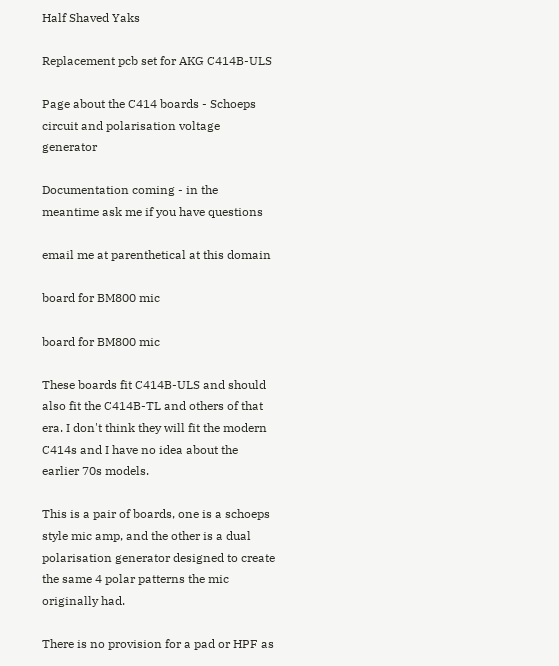Half Shaved Yaks

Replacement pcb set for AKG C414B-ULS

Page about the C414 boards - Schoeps circuit and polarisation voltage generator

Documentation coming - in the meantime ask me if you have questions

email me at parenthetical at this domain

board for BM800 mic

board for BM800 mic

These boards fit C414B-ULS and should also fit the C414B-TL and others of that era. I don't think they will fit the modern C414s and I have no idea about the earlier 70s models.

This is a pair of boards, one is a schoeps style mic amp, and the other is a dual polarisation generator designed to create the same 4 polar patterns the mic originally had.

There is no provision for a pad or HPF as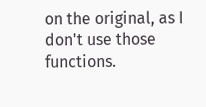on the original, as I don't use those functions.